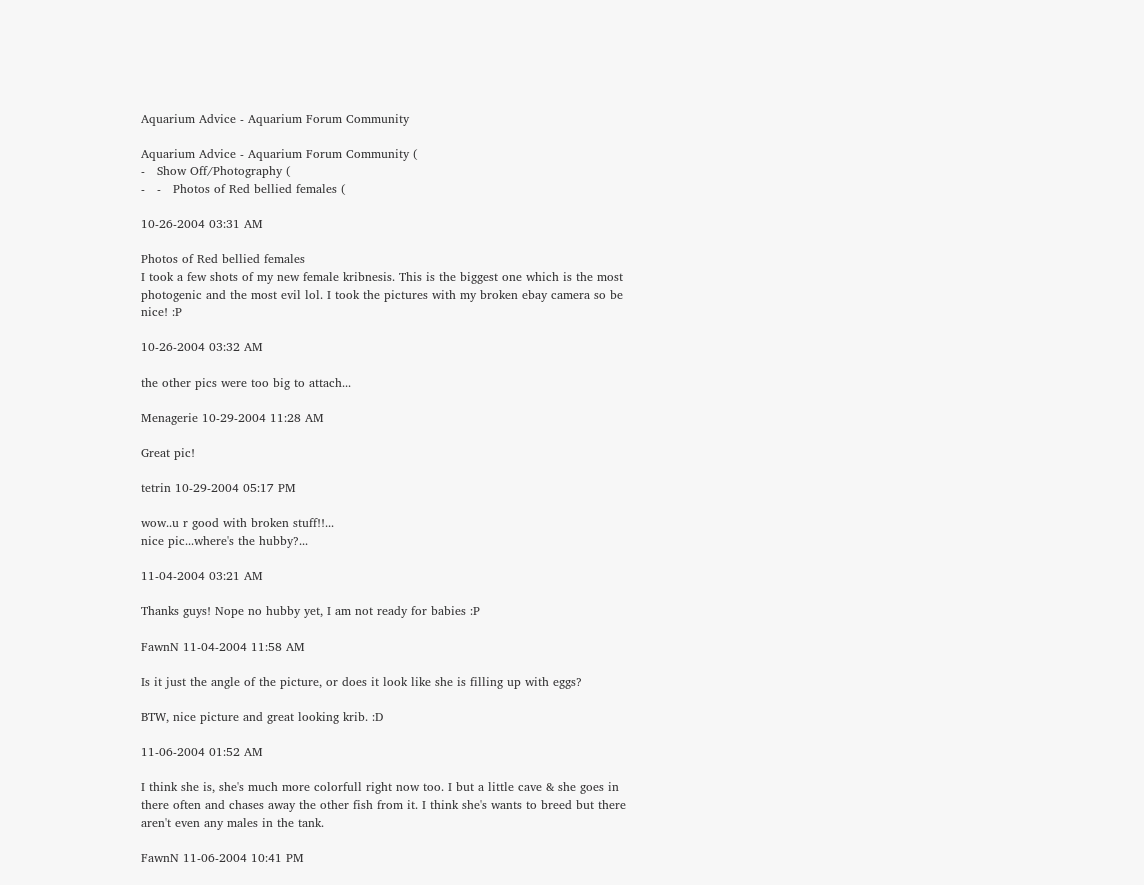Aquarium Advice - Aquarium Forum Community

Aquarium Advice - Aquarium Forum Community (
-   Show Off/Photography (
-   -   Photos of Red bellied females (

10-26-2004 03:31 AM

Photos of Red bellied females
I took a few shots of my new female kribnesis. This is the biggest one which is the most photogenic and the most evil lol. I took the pictures with my broken ebay camera so be nice! :P

10-26-2004 03:32 AM

the other pics were too big to attach...

Menagerie 10-29-2004 11:28 AM

Great pic!

tetrin 10-29-2004 05:17 PM

wow..u r good with broken stuff!!...
nice pic...where's the hubby?...

11-04-2004 03:21 AM

Thanks guys! Nope no hubby yet, I am not ready for babies :P

FawnN 11-04-2004 11:58 AM

Is it just the angle of the picture, or does it look like she is filling up with eggs?

BTW, nice picture and great looking krib. :D

11-06-2004 01:52 AM

I think she is, she's much more colorfull right now too. I but a little cave & she goes in there often and chases away the other fish from it. I think she's wants to breed but there aren't even any males in the tank.

FawnN 11-06-2004 10:41 PM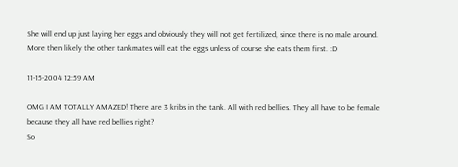She will end up just laying her eggs and obviously they will not get fertilized, since there is no male around. More then likely the other tankmates will eat the eggs unless of course she eats them first. :D

11-15-2004 12:59 AM

OMG I AM TOTALLY AMAZED! There are 3 kribs in the tank. All with red bellies. They all have to be female because they all have red bellies right?
So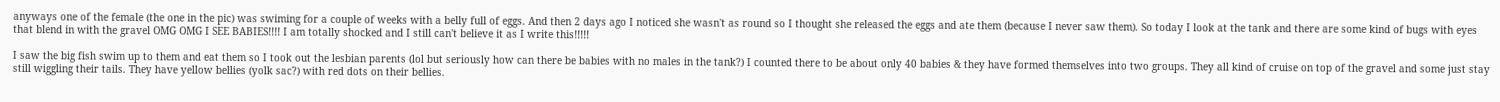anyways one of the female (the one in the pic) was swiming for a couple of weeks with a belly full of eggs. And then 2 days ago I noticed she wasn't as round so I thought she released the eggs and ate them (because I never saw them). So today I look at the tank and there are some kind of bugs with eyes that blend in with the gravel OMG OMG I SEE BABIES!!!! I am totally shocked and I still can't believe it as I write this!!!!!

I saw the big fish swim up to them and eat them so I took out the lesbian parents (lol but seriously how can there be babies with no males in the tank?) I counted there to be about only 40 babies & they have formed themselves into two groups. They all kind of cruise on top of the gravel and some just stay still wiggling their tails. They have yellow bellies (yolk sac?) with red dots on their bellies.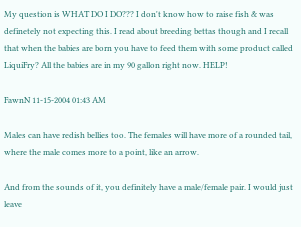My question is WHAT DO I DO??? I don't know how to raise fish & was definetely not expecting this. I read about breeding bettas though and I recall that when the babies are born you have to feed them with some product called LiquiFry? All the babies are in my 90 gallon right now. HELP!

FawnN 11-15-2004 01:43 AM

Males can have redish bellies too. The females will have more of a rounded tail, where the male comes more to a point, like an arrow.

And from the sounds of it, you definitely have a male/female pair. I would just leave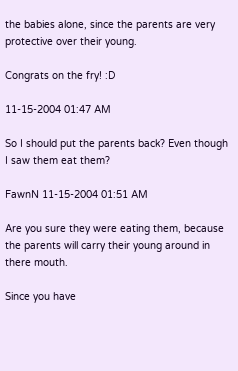the babies alone, since the parents are very protective over their young.

Congrats on the fry! :D

11-15-2004 01:47 AM

So I should put the parents back? Even though I saw them eat them?

FawnN 11-15-2004 01:51 AM

Are you sure they were eating them, because the parents will carry their young around in there mouth.

Since you have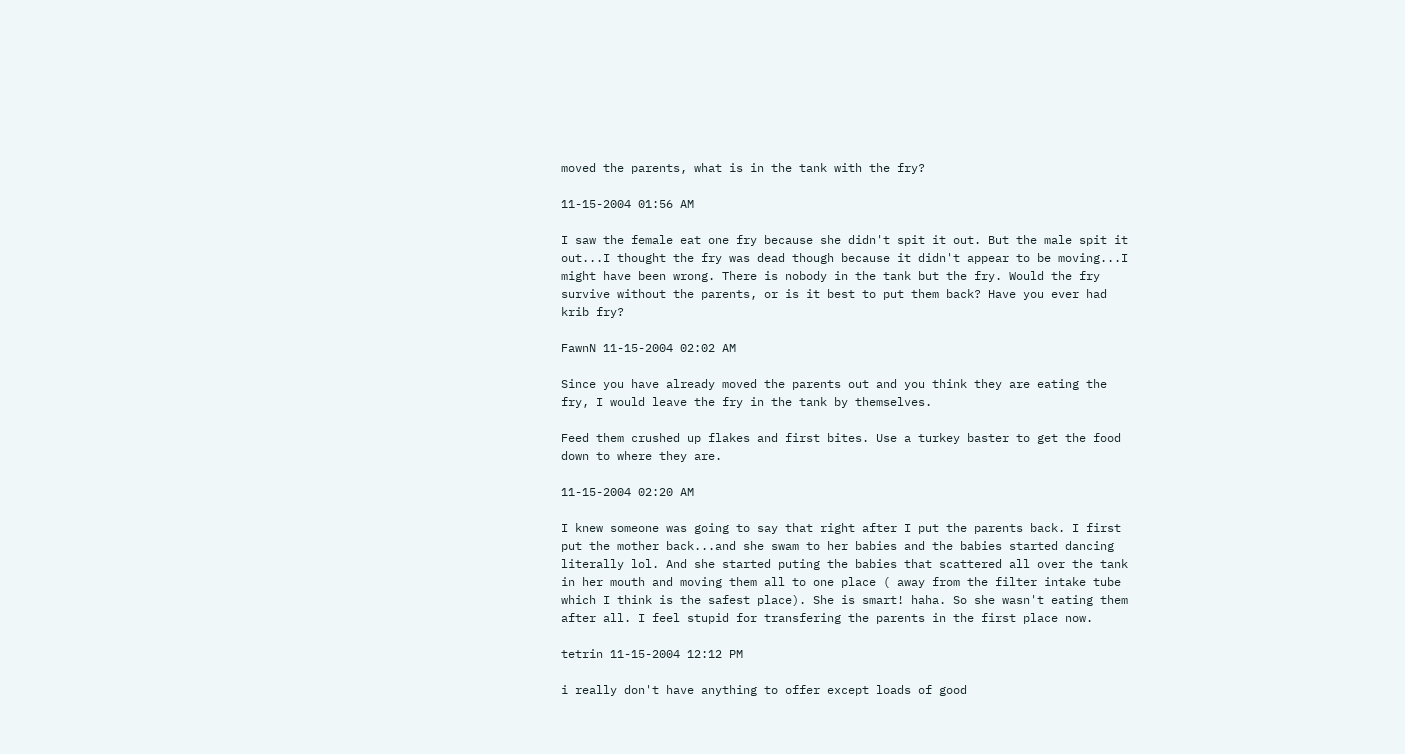moved the parents, what is in the tank with the fry?

11-15-2004 01:56 AM

I saw the female eat one fry because she didn't spit it out. But the male spit it out...I thought the fry was dead though because it didn't appear to be moving...I might have been wrong. There is nobody in the tank but the fry. Would the fry survive without the parents, or is it best to put them back? Have you ever had krib fry?

FawnN 11-15-2004 02:02 AM

Since you have already moved the parents out and you think they are eating the fry, I would leave the fry in the tank by themselves.

Feed them crushed up flakes and first bites. Use a turkey baster to get the food down to where they are.

11-15-2004 02:20 AM

I knew someone was going to say that right after I put the parents back. I first put the mother back...and she swam to her babies and the babies started dancing literally lol. And she started puting the babies that scattered all over the tank in her mouth and moving them all to one place ( away from the filter intake tube which I think is the safest place). She is smart! haha. So she wasn't eating them after all. I feel stupid for transfering the parents in the first place now.

tetrin 11-15-2004 12:12 PM

i really don't have anything to offer except loads of good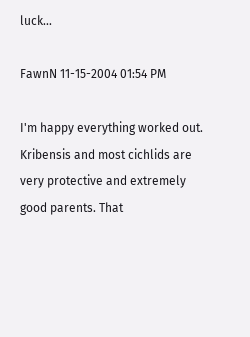luck...

FawnN 11-15-2004 01:54 PM

I'm happy everything worked out. Kribensis and most cichlids are very protective and extremely good parents. That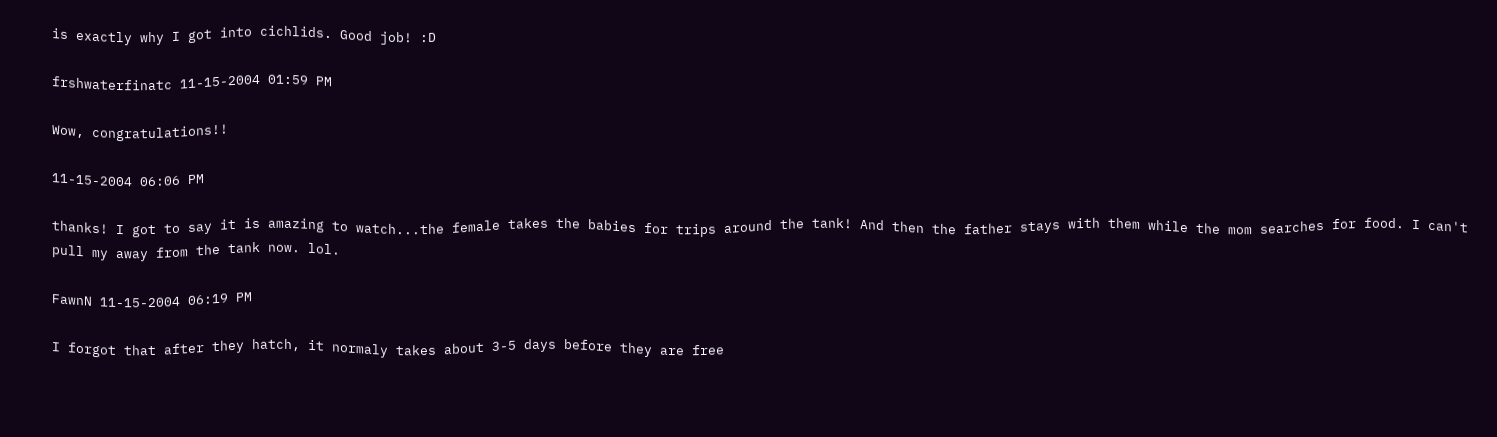is exactly why I got into cichlids. Good job! :D

frshwaterfinatc 11-15-2004 01:59 PM

Wow, congratulations!!

11-15-2004 06:06 PM

thanks! I got to say it is amazing to watch...the female takes the babies for trips around the tank! And then the father stays with them while the mom searches for food. I can't pull my away from the tank now. lol.

FawnN 11-15-2004 06:19 PM

I forgot that after they hatch, it normaly takes about 3-5 days before they are free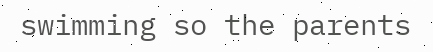swimming so the parents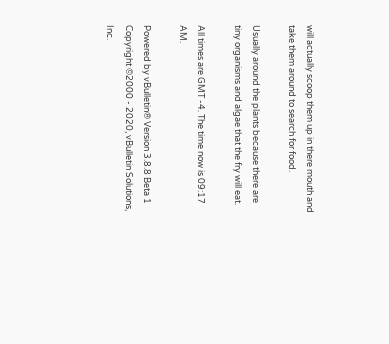will actually scoop them up in there mouth and take them around to search for food.

Usually around the plants because there are tiny organisms and algae that the fry will eat.

All times are GMT -4. The time now is 09:17 AM.

Powered by vBulletin® Version 3.8.8 Beta 1
Copyright ©2000 - 2020, vBulletin Solutions, Inc.